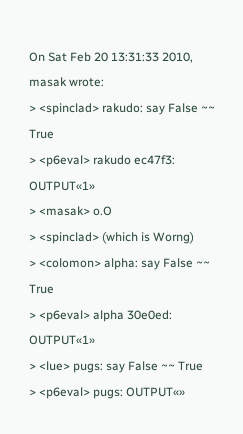On Sat Feb 20 13:31:33 2010, masak wrote:
> <spinclad> rakudo: say False ~~ True
> <p6eval> rakudo ec47f3: OUTPUT«1»
> <masak> o.O
> <spinclad> (which is Worng)
> <colomon> alpha: say False ~~ True
> <p6eval> alpha 30e0ed: OUTPUT«1»
> <lue> pugs: say False ~~ True
> <p6eval> pugs: OUTPUT«»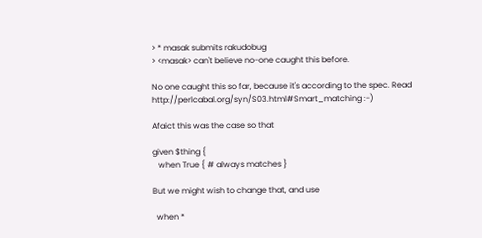> * masak submits rakudobug
> <masak> can't believe no-one caught this before.

No one caught this so far, because it's according to the spec. Read
http://perlcabal.org/syn/S03.html#Smart_matching :-)

Afaict this was the case so that

given $thing {
   when True { # always matches }

But we might wish to change that, and use

  when *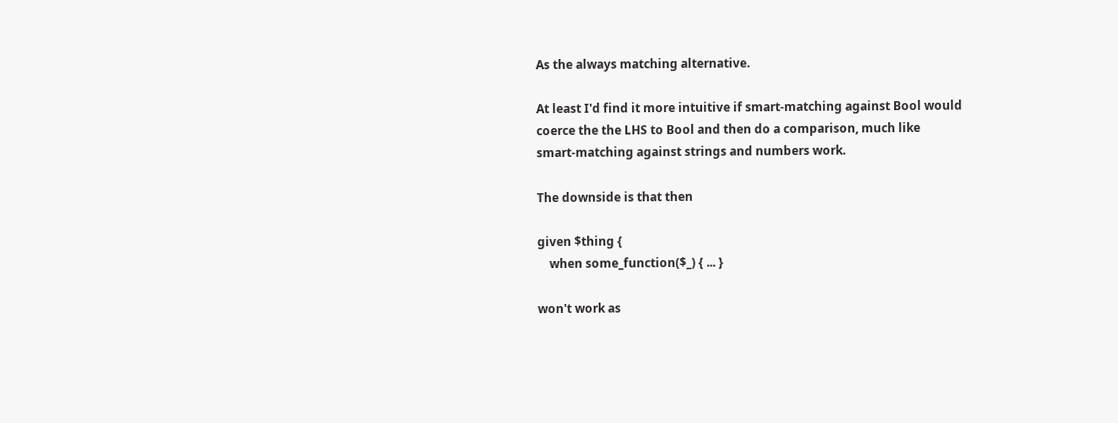As the always matching alternative.

At least I'd find it more intuitive if smart-matching against Bool would
coerce the the LHS to Bool and then do a comparison, much like
smart-matching against strings and numbers work.

The downside is that then

given $thing {
    when some_function($_) { ... }

won't work as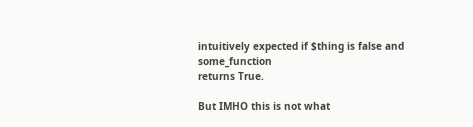intuitively expected if $thing is false and some_function
returns True.

But IMHO this is not what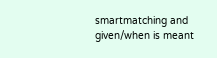smartmatching and given/when is meant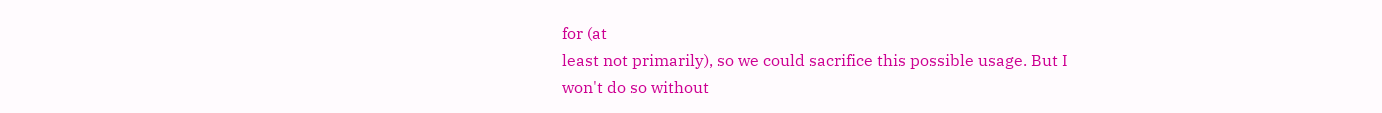for (at
least not primarily), so we could sacrifice this possible usage. But I
won't do so without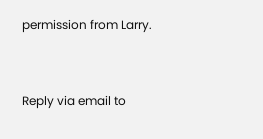permission from Larry.


Reply via email to